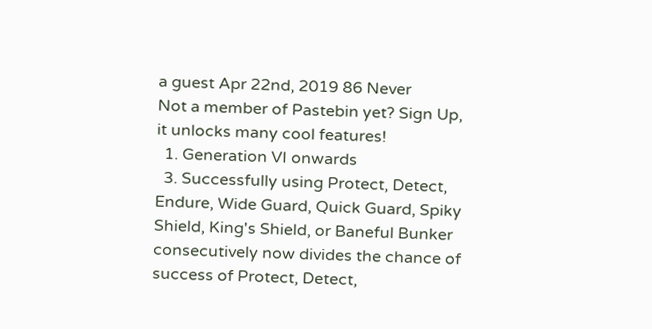a guest Apr 22nd, 2019 86 Never
Not a member of Pastebin yet? Sign Up, it unlocks many cool features!
  1. Generation VI onwards
  3. Successfully using Protect, Detect, Endure, Wide Guard, Quick Guard, Spiky Shield, King's Shield, or Baneful Bunker consecutively now divides the chance of success of Protect, Detect,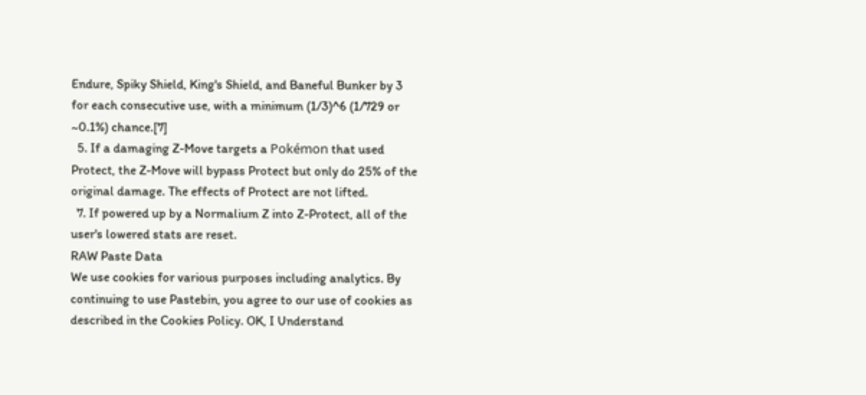Endure, Spiky Shield, King's Shield, and Baneful Bunker by 3 for each consecutive use, with a minimum (1/3)^6 (1/729 or ~0.1%) chance.[7]
  5. If a damaging Z-Move targets a Pokémon that used Protect, the Z-Move will bypass Protect but only do 25% of the original damage. The effects of Protect are not lifted.
  7. If powered up by a Normalium Z into Z-Protect, all of the user's lowered stats are reset.
RAW Paste Data
We use cookies for various purposes including analytics. By continuing to use Pastebin, you agree to our use of cookies as described in the Cookies Policy. OK, I Understand